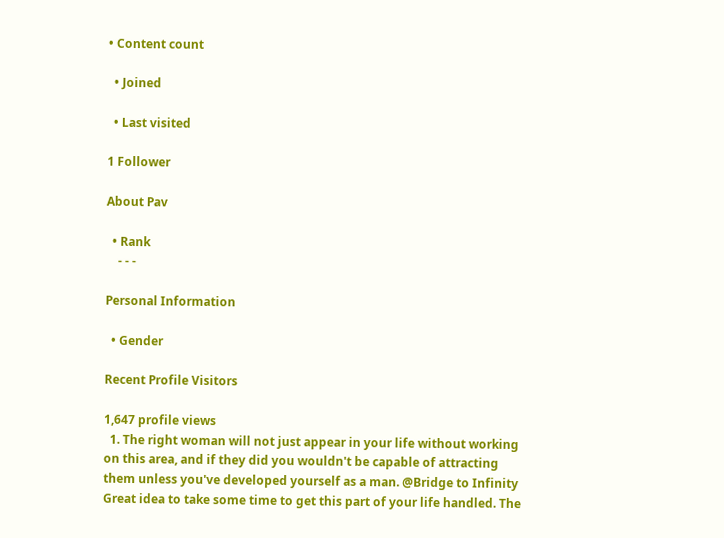• Content count

  • Joined

  • Last visited

1 Follower

About Pav

  • Rank
    - - -

Personal Information

  • Gender

Recent Profile Visitors

1,647 profile views
  1. The right woman will not just appear in your life without working on this area, and if they did you wouldn't be capable of attracting them unless you've developed yourself as a man. @Bridge to Infinity Great idea to take some time to get this part of your life handled. The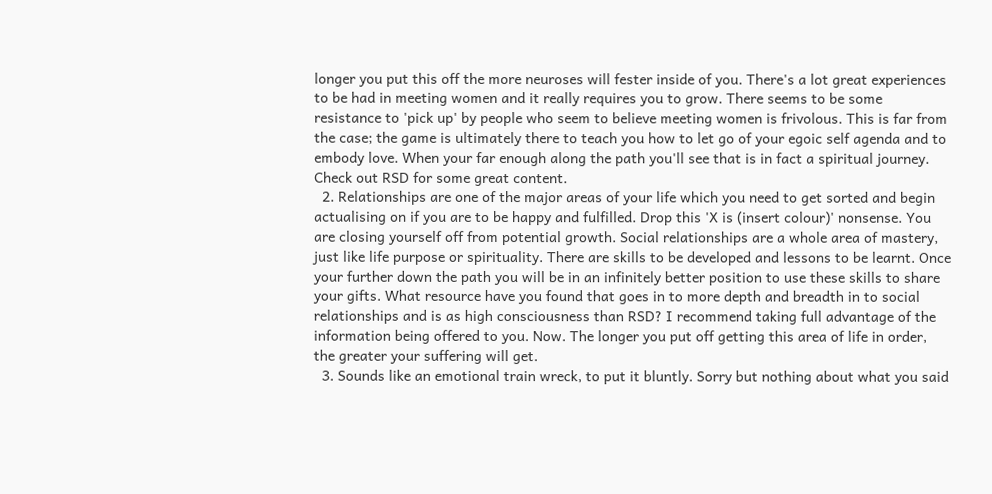longer you put this off the more neuroses will fester inside of you. There's a lot great experiences to be had in meeting women and it really requires you to grow. There seems to be some resistance to 'pick up' by people who seem to believe meeting women is frivolous. This is far from the case; the game is ultimately there to teach you how to let go of your egoic self agenda and to embody love. When your far enough along the path you'll see that is in fact a spiritual journey. Check out RSD for some great content.
  2. Relationships are one of the major areas of your life which you need to get sorted and begin actualising on if you are to be happy and fulfilled. Drop this 'X is (insert colour)' nonsense. You are closing yourself off from potential growth. Social relationships are a whole area of mastery, just like life purpose or spirituality. There are skills to be developed and lessons to be learnt. Once your further down the path you will be in an infinitely better position to use these skills to share your gifts. What resource have you found that goes in to more depth and breadth in to social relationships and is as high consciousness than RSD? I recommend taking full advantage of the information being offered to you. Now. The longer you put off getting this area of life in order, the greater your suffering will get.
  3. Sounds like an emotional train wreck, to put it bluntly. Sorry but nothing about what you said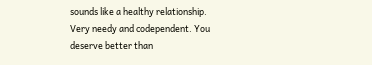sounds like a healthy relationship. Very needy and codependent. You deserve better than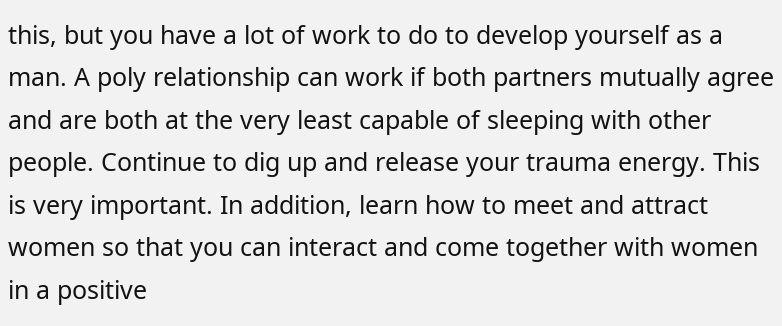this, but you have a lot of work to do to develop yourself as a man. A poly relationship can work if both partners mutually agree and are both at the very least capable of sleeping with other people. Continue to dig up and release your trauma energy. This is very important. In addition, learn how to meet and attract women so that you can interact and come together with women in a positive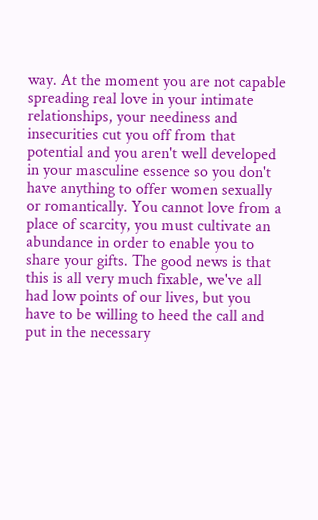way. At the moment you are not capable spreading real love in your intimate relationships, your neediness and insecurities cut you off from that potential and you aren't well developed in your masculine essence so you don't have anything to offer women sexually or romantically. You cannot love from a place of scarcity, you must cultivate an abundance in order to enable you to share your gifts. The good news is that this is all very much fixable, we've all had low points of our lives, but you have to be willing to heed the call and put in the necessary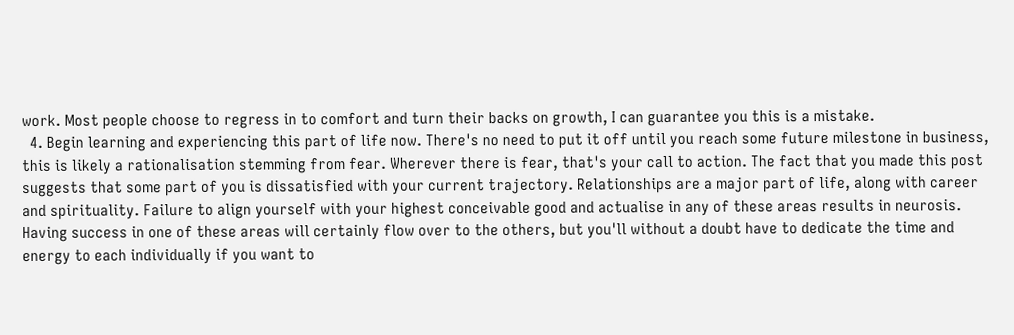work. Most people choose to regress in to comfort and turn their backs on growth, I can guarantee you this is a mistake.
  4. Begin learning and experiencing this part of life now. There's no need to put it off until you reach some future milestone in business, this is likely a rationalisation stemming from fear. Wherever there is fear, that's your call to action. The fact that you made this post suggests that some part of you is dissatisfied with your current trajectory. Relationships are a major part of life, along with career and spirituality. Failure to align yourself with your highest conceivable good and actualise in any of these areas results in neurosis. Having success in one of these areas will certainly flow over to the others, but you'll without a doubt have to dedicate the time and energy to each individually if you want to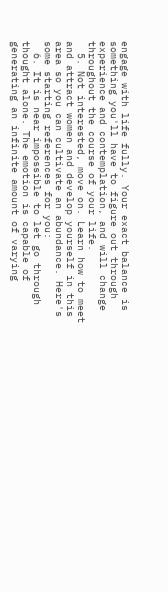engage with life fully. Your exact balance is something you'll have to figure out through experience and contemplation, and will change throughout the course of your life.
  5. Not interested, move on. Learn how to meet and attract women and develop yourself in this area so you can cultivate an abundance. Here's some starting references for you:
  6. It is near impossible to let go through thought alone. The emotion is capable of generating an infinite amount of varying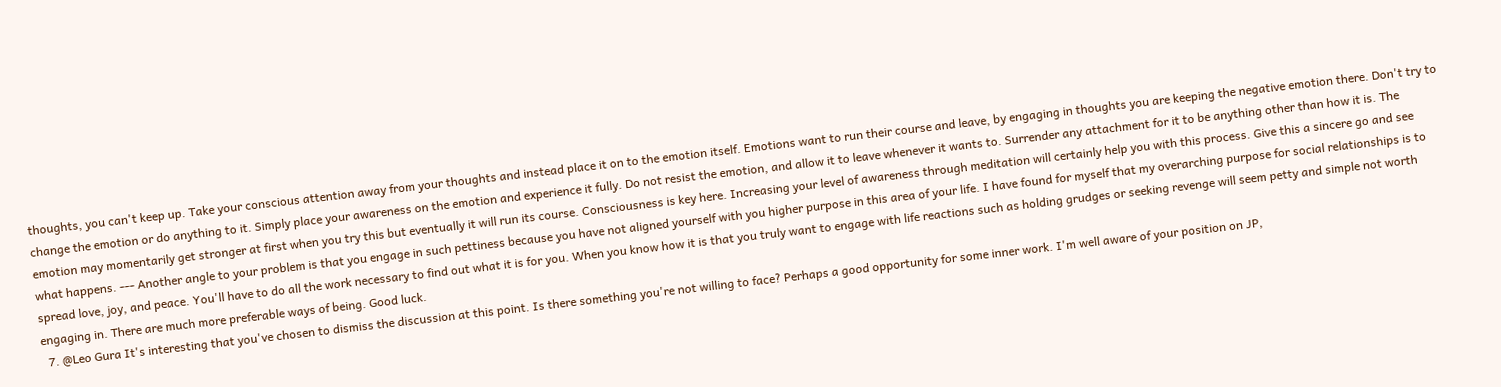thoughts, you can't keep up. Take your conscious attention away from your thoughts and instead place it on to the emotion itself. Emotions want to run their course and leave, by engaging in thoughts you are keeping the negative emotion there. Don't try to change the emotion or do anything to it. Simply place your awareness on the emotion and experience it fully. Do not resist the emotion, and allow it to leave whenever it wants to. Surrender any attachment for it to be anything other than how it is. The emotion may momentarily get stronger at first when you try this but eventually it will run its course. Consciousness is key here. Increasing your level of awareness through meditation will certainly help you with this process. Give this a sincere go and see what happens. --- Another angle to your problem is that you engage in such pettiness because you have not aligned yourself with you higher purpose in this area of your life. I have found for myself that my overarching purpose for social relationships is to spread love, joy, and peace. You'll have to do all the work necessary to find out what it is for you. When you know how it is that you truly want to engage with life reactions such as holding grudges or seeking revenge will seem petty and simple not worth engaging in. There are much more preferable ways of being. Good luck.
  7. @Leo Gura It's interesting that you've chosen to dismiss the discussion at this point. Is there something you're not willing to face? Perhaps a good opportunity for some inner work. I'm well aware of your position on JP,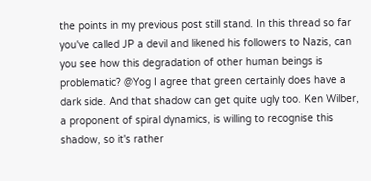the points in my previous post still stand. In this thread so far you've called JP a devil and likened his followers to Nazis, can you see how this degradation of other human beings is problematic? @Yog I agree that green certainly does have a dark side. And that shadow can get quite ugly too. Ken Wilber, a proponent of spiral dynamics, is willing to recognise this shadow, so it's rather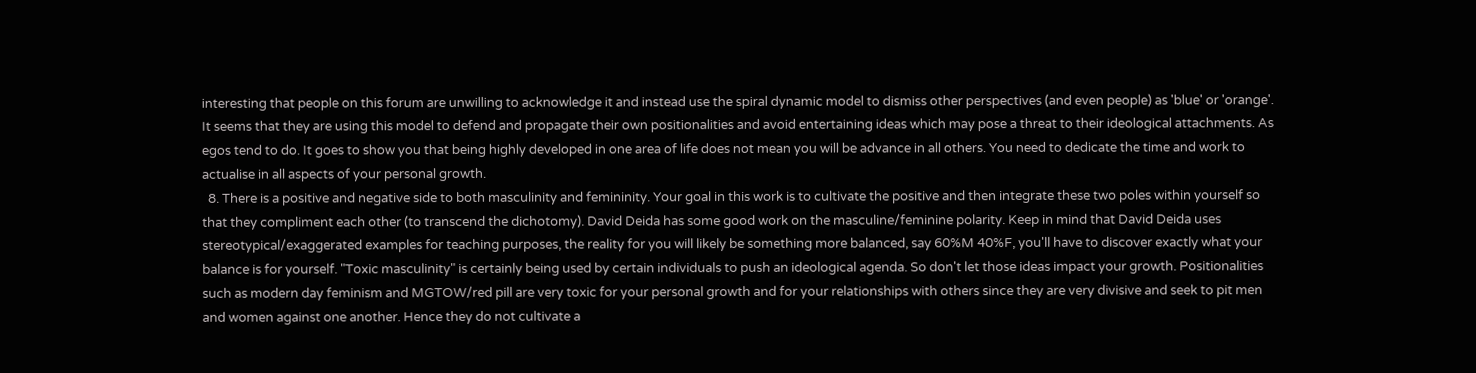interesting that people on this forum are unwilling to acknowledge it and instead use the spiral dynamic model to dismiss other perspectives (and even people) as 'blue' or 'orange'. It seems that they are using this model to defend and propagate their own positionalities and avoid entertaining ideas which may pose a threat to their ideological attachments. As egos tend to do. It goes to show you that being highly developed in one area of life does not mean you will be advance in all others. You need to dedicate the time and work to actualise in all aspects of your personal growth.
  8. There is a positive and negative side to both masculinity and femininity. Your goal in this work is to cultivate the positive and then integrate these two poles within yourself so that they compliment each other (to transcend the dichotomy). David Deida has some good work on the masculine/feminine polarity. Keep in mind that David Deida uses stereotypical/exaggerated examples for teaching purposes, the reality for you will likely be something more balanced, say 60%M 40%F, you'll have to discover exactly what your balance is for yourself. "Toxic masculinity" is certainly being used by certain individuals to push an ideological agenda. So don't let those ideas impact your growth. Positionalities such as modern day feminism and MGTOW/red pill are very toxic for your personal growth and for your relationships with others since they are very divisive and seek to pit men and women against one another. Hence they do not cultivate a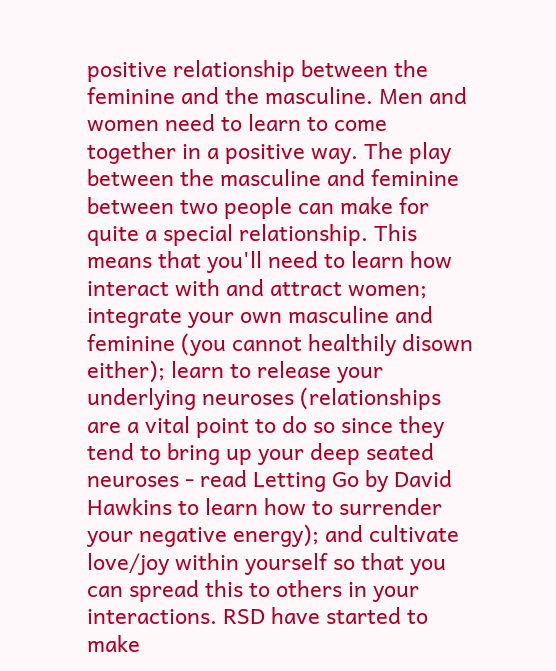positive relationship between the feminine and the masculine. Men and women need to learn to come together in a positive way. The play between the masculine and feminine between two people can make for quite a special relationship. This means that you'll need to learn how interact with and attract women; integrate your own masculine and feminine (you cannot healthily disown either); learn to release your underlying neuroses (relationships are a vital point to do so since they tend to bring up your deep seated neuroses - read Letting Go by David Hawkins to learn how to surrender your negative energy); and cultivate love/joy within yourself so that you can spread this to others in your interactions. RSD have started to make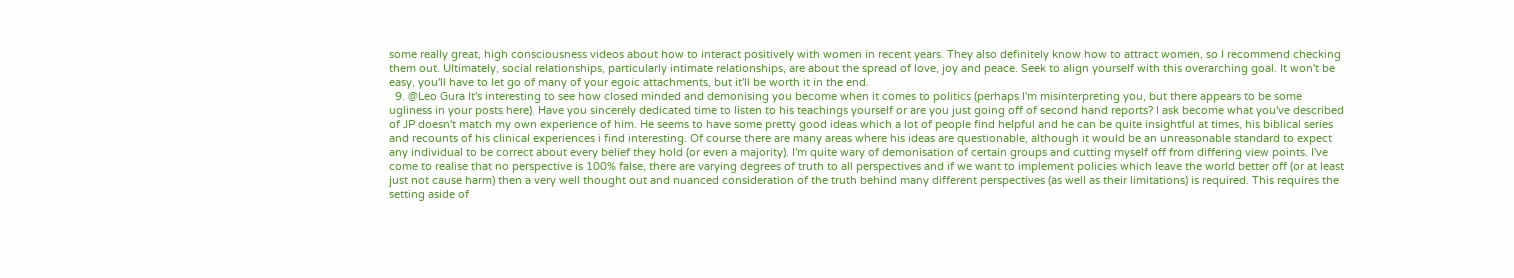some really great, high consciousness videos about how to interact positively with women in recent years. They also definitely know how to attract women, so I recommend checking them out. Ultimately, social relationships, particularly intimate relationships, are about the spread of love, joy and peace. Seek to align yourself with this overarching goal. It won't be easy, you'll have to let go of many of your egoic attachments, but it'll be worth it in the end.
  9. @Leo Gura It's interesting to see how closed minded and demonising you become when it comes to politics (perhaps I'm misinterpreting you, but there appears to be some ugliness in your posts here). Have you sincerely dedicated time to listen to his teachings yourself or are you just going off of second hand reports? I ask become what you've described of JP doesn't match my own experience of him. He seems to have some pretty good ideas which a lot of people find helpful and he can be quite insightful at times, his biblical series and recounts of his clinical experiences i find interesting. Of course there are many areas where his ideas are questionable, although it would be an unreasonable standard to expect any individual to be correct about every belief they hold (or even a majority). I'm quite wary of demonisation of certain groups and cutting myself off from differing view points. I've come to realise that no perspective is 100% false, there are varying degrees of truth to all perspectives and if we want to implement policies which leave the world better off (or at least just not cause harm) then a very well thought out and nuanced consideration of the truth behind many different perspectives (as well as their limitations) is required. This requires the setting aside of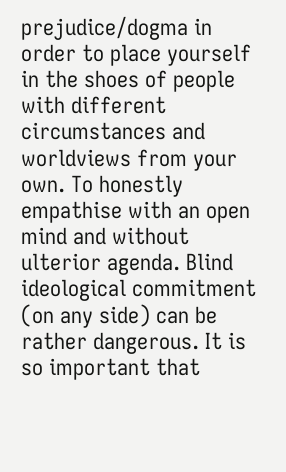prejudice/dogma in order to place yourself in the shoes of people with different circumstances and worldviews from your own. To honestly empathise with an open mind and without ulterior agenda. Blind ideological commitment (on any side) can be rather dangerous. It is so important that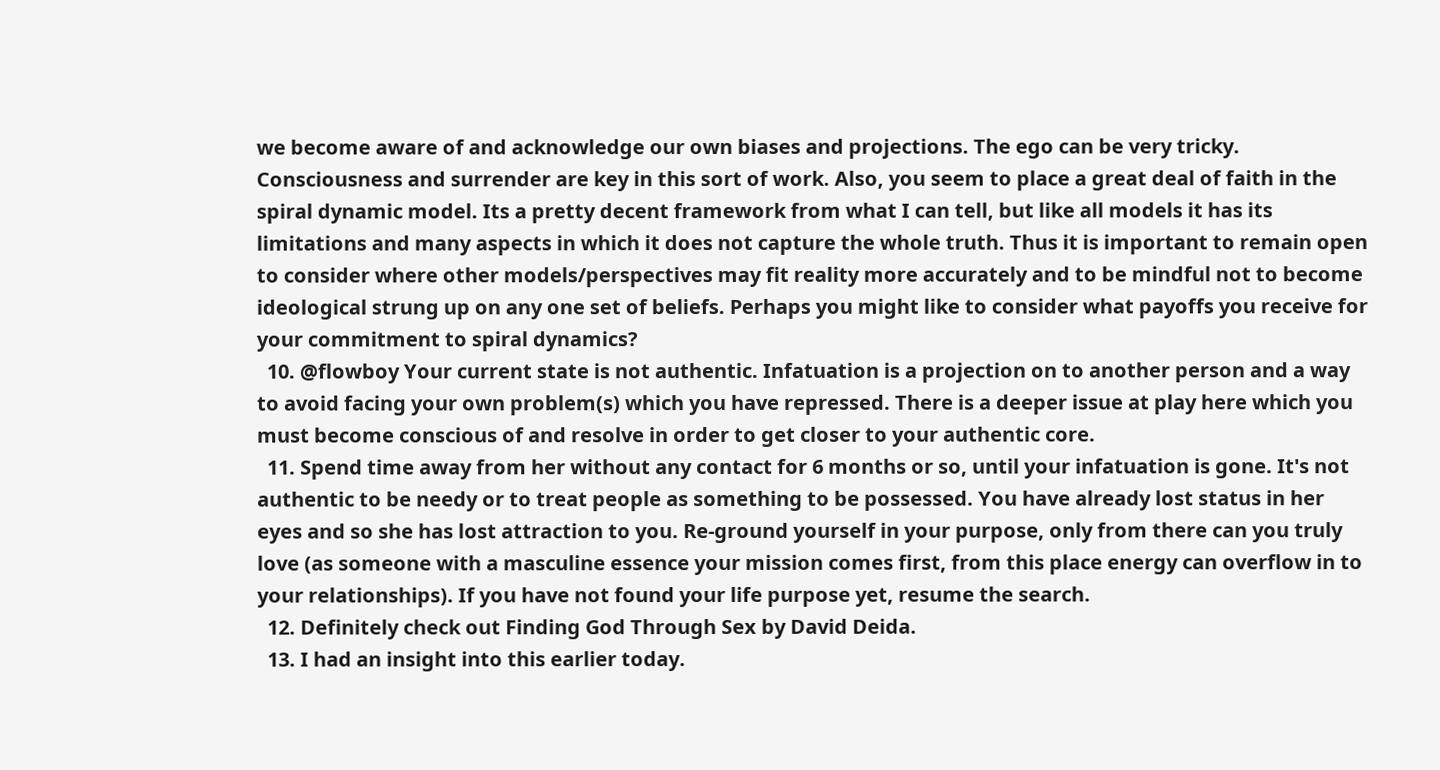we become aware of and acknowledge our own biases and projections. The ego can be very tricky. Consciousness and surrender are key in this sort of work. Also, you seem to place a great deal of faith in the spiral dynamic model. Its a pretty decent framework from what I can tell, but like all models it has its limitations and many aspects in which it does not capture the whole truth. Thus it is important to remain open to consider where other models/perspectives may fit reality more accurately and to be mindful not to become ideological strung up on any one set of beliefs. Perhaps you might like to consider what payoffs you receive for your commitment to spiral dynamics?
  10. @flowboy Your current state is not authentic. Infatuation is a projection on to another person and a way to avoid facing your own problem(s) which you have repressed. There is a deeper issue at play here which you must become conscious of and resolve in order to get closer to your authentic core.
  11. Spend time away from her without any contact for 6 months or so, until your infatuation is gone. It's not authentic to be needy or to treat people as something to be possessed. You have already lost status in her eyes and so she has lost attraction to you. Re-ground yourself in your purpose, only from there can you truly love (as someone with a masculine essence your mission comes first, from this place energy can overflow in to your relationships). If you have not found your life purpose yet, resume the search.
  12. Definitely check out Finding God Through Sex by David Deida.
  13. I had an insight into this earlier today.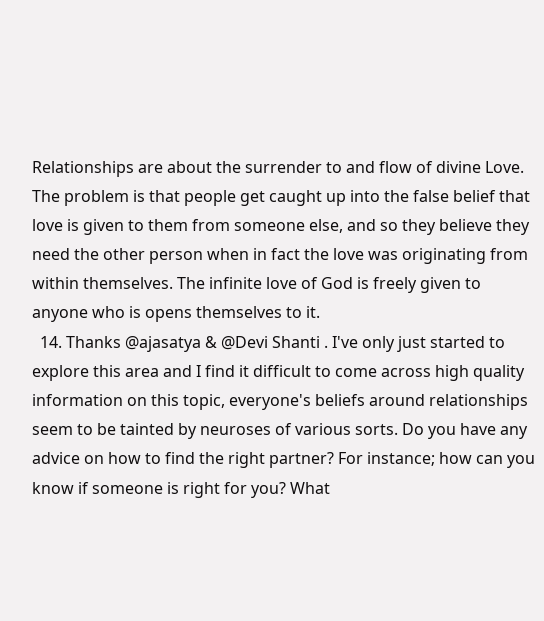Relationships are about the surrender to and flow of divine Love. The problem is that people get caught up into the false belief that love is given to them from someone else, and so they believe they need the other person when in fact the love was originating from within themselves. The infinite love of God is freely given to anyone who is opens themselves to it.
  14. Thanks @ajasatya & @Devi Shanti . I've only just started to explore this area and I find it difficult to come across high quality information on this topic, everyone's beliefs around relationships seem to be tainted by neuroses of various sorts. Do you have any advice on how to find the right partner? For instance; how can you know if someone is right for you? What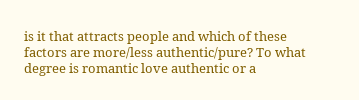is it that attracts people and which of these factors are more/less authentic/pure? To what degree is romantic love authentic or a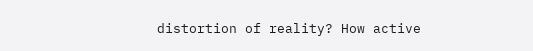distortion of reality? How active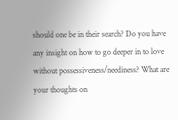should one be in their search? Do you have any insight on how to go deeper in to love without possessiveness/neediness? What are your thoughts on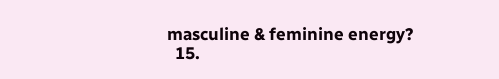masculine & feminine energy?
  15.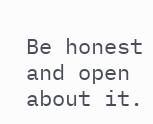Be honest and open about it.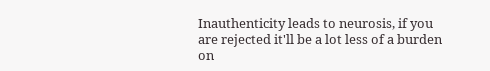Inauthenticity leads to neurosis, if you are rejected it'll be a lot less of a burden on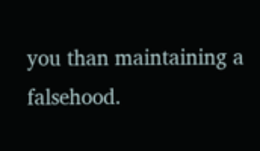you than maintaining a falsehood.